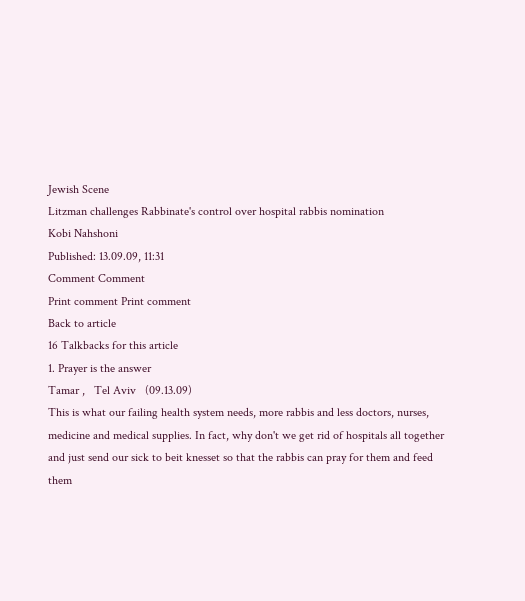Jewish Scene
Litzman challenges Rabbinate's control over hospital rabbis nomination
Kobi Nahshoni
Published: 13.09.09, 11:31
Comment Comment
Print comment Print comment
Back to article
16 Talkbacks for this article
1. Prayer is the answer
Tamar ,   Tel Aviv   (09.13.09)
This is what our failing health system needs, more rabbis and less doctors, nurses, medicine and medical supplies. In fact, why don't we get rid of hospitals all together and just send our sick to beit knesset so that the rabbis can pray for them and feed them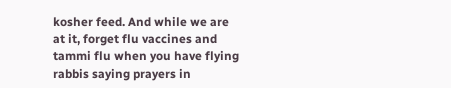kosher feed. And while we are at it, forget flu vaccines and tammi flu when you have flying rabbis saying prayers in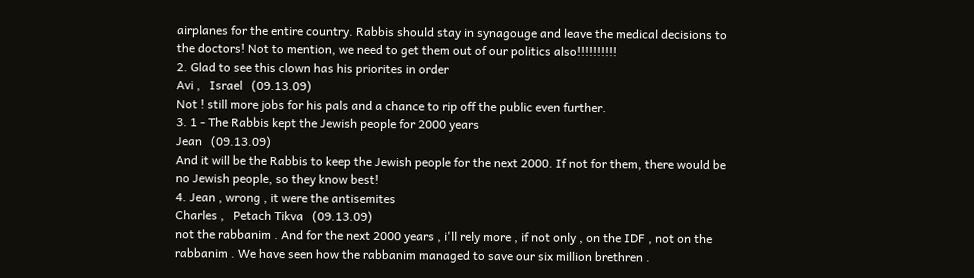airplanes for the entire country. Rabbis should stay in synagouge and leave the medical decisions to the doctors! Not to mention, we need to get them out of our politics also!!!!!!!!!!
2. Glad to see this clown has his priorites in order
Avi ,   Israel   (09.13.09)
Not ! still more jobs for his pals and a chance to rip off the public even further.
3. 1 - The Rabbis kept the Jewish people for 2000 years
Jean   (09.13.09)
And it will be the Rabbis to keep the Jewish people for the next 2000. If not for them, there would be no Jewish people, so they know best!
4. Jean , wrong , it were the antisemites
Charles ,   Petach Tikva   (09.13.09)
not the rabbanim . And for the next 2000 years , i'll rely more , if not only , on the IDF , not on the rabbanim . We have seen how the rabbanim managed to save our six million brethren .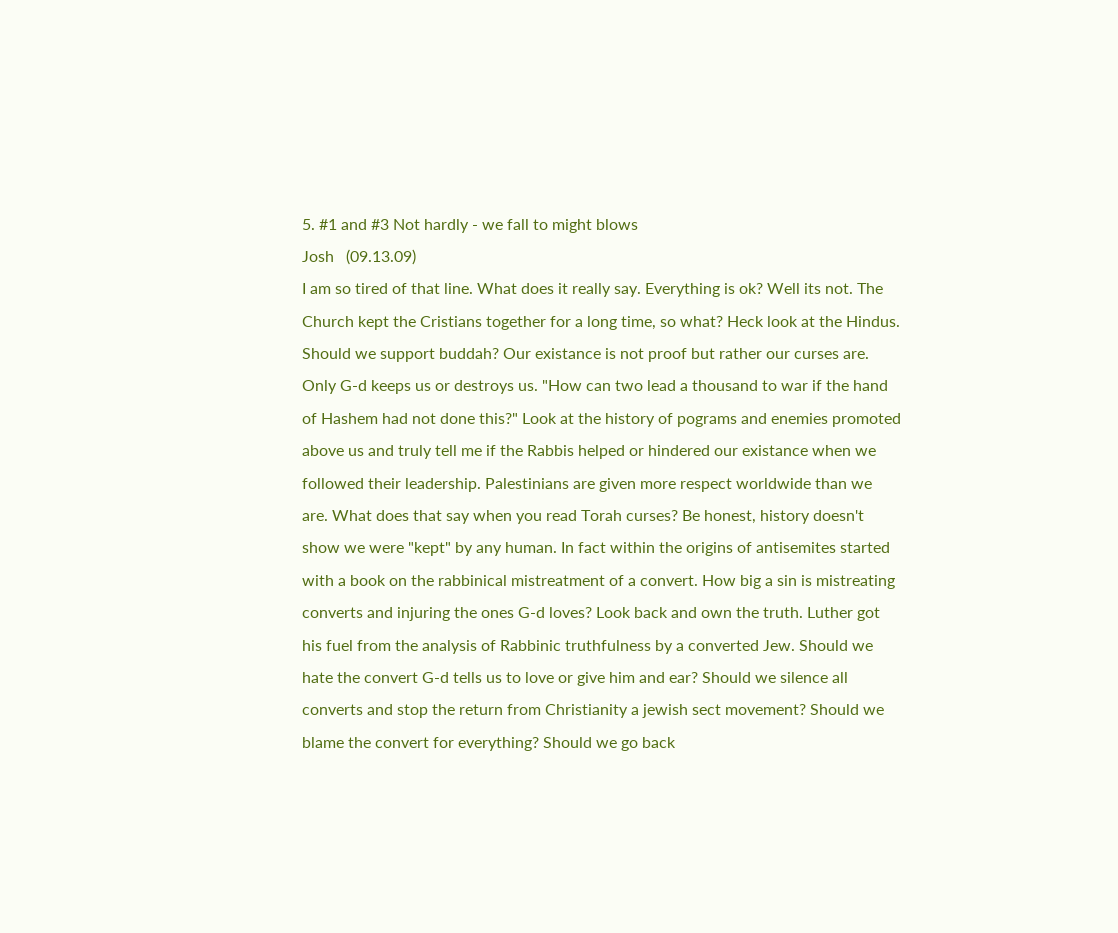5. #1 and #3 Not hardly - we fall to might blows
Josh   (09.13.09)
I am so tired of that line. What does it really say. Everything is ok? Well its not. The Church kept the Cristians together for a long time, so what? Heck look at the Hindus. Should we support buddah? Our existance is not proof but rather our curses are. Only G-d keeps us or destroys us. "How can two lead a thousand to war if the hand of Hashem had not done this?" Look at the history of pograms and enemies promoted above us and truly tell me if the Rabbis helped or hindered our existance when we followed their leadership. Palestinians are given more respect worldwide than we are. What does that say when you read Torah curses? Be honest, history doesn't show we were "kept" by any human. In fact within the origins of antisemites started with a book on the rabbinical mistreatment of a convert. How big a sin is mistreating converts and injuring the ones G-d loves? Look back and own the truth. Luther got his fuel from the analysis of Rabbinic truthfulness by a converted Jew. Should we hate the convert G-d tells us to love or give him and ear? Should we silence all converts and stop the return from Christianity a jewish sect movement? Should we blame the convert for everything? Should we go back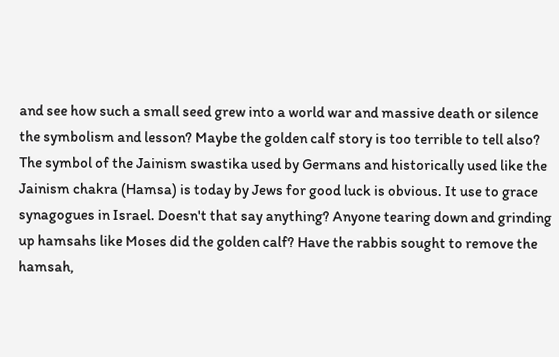and see how such a small seed grew into a world war and massive death or silence the symbolism and lesson? Maybe the golden calf story is too terrible to tell also? The symbol of the Jainism swastika used by Germans and historically used like the Jainism chakra (Hamsa) is today by Jews for good luck is obvious. It use to grace synagogues in Israel. Doesn't that say anything? Anyone tearing down and grinding up hamsahs like Moses did the golden calf? Have the rabbis sought to remove the hamsah,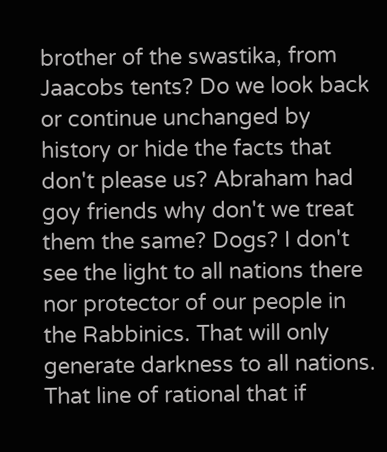brother of the swastika, from Jaacobs tents? Do we look back or continue unchanged by history or hide the facts that don't please us? Abraham had goy friends why don't we treat them the same? Dogs? I don't see the light to all nations there nor protector of our people in the Rabbinics. That will only generate darkness to all nations. That line of rational that if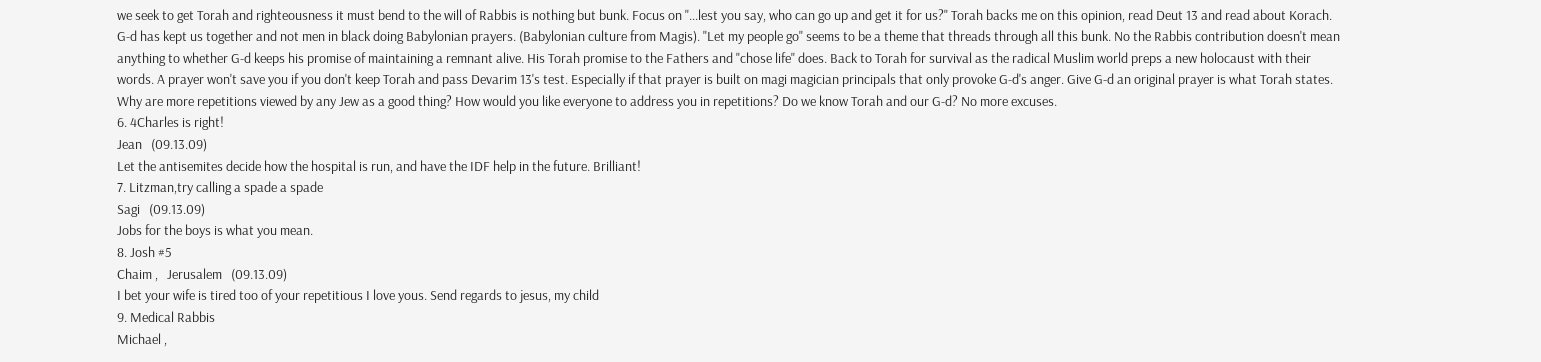we seek to get Torah and righteousness it must bend to the will of Rabbis is nothing but bunk. Focus on "...lest you say, who can go up and get it for us?" Torah backs me on this opinion, read Deut 13 and read about Korach. G-d has kept us together and not men in black doing Babylonian prayers. (Babylonian culture from Magis). "Let my people go" seems to be a theme that threads through all this bunk. No the Rabbis contribution doesn't mean anything to whether G-d keeps his promise of maintaining a remnant alive. His Torah promise to the Fathers and "chose life" does. Back to Torah for survival as the radical Muslim world preps a new holocaust with their words. A prayer won't save you if you don't keep Torah and pass Devarim 13's test. Especially if that prayer is built on magi magician principals that only provoke G-d's anger. Give G-d an original prayer is what Torah states. Why are more repetitions viewed by any Jew as a good thing? How would you like everyone to address you in repetitions? Do we know Torah and our G-d? No more excuses.
6. 4Charles is right!
Jean   (09.13.09)
Let the antisemites decide how the hospital is run, and have the IDF help in the future. Brilliant!
7. Litzman,try calling a spade a spade
Sagi   (09.13.09)
Jobs for the boys is what you mean.
8. Josh #5
Chaim ,   Jerusalem   (09.13.09)
I bet your wife is tired too of your repetitious I love yous. Send regards to jesus, my child
9. Medical Rabbis
Michael ,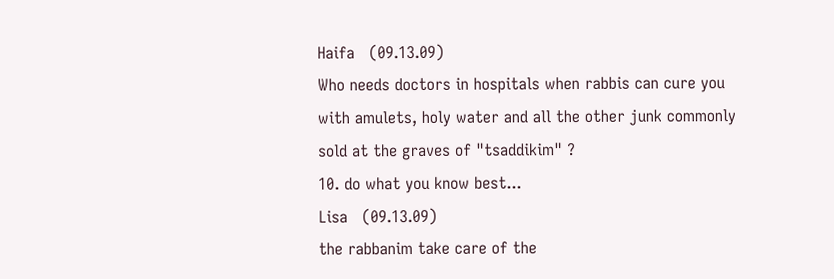Haifa   (09.13.09)
Who needs doctors in hospitals when rabbis can cure you with amulets, holy water and all the other junk commonly sold at the graves of "tsaddikim" ?
10. do what you know best...
Lisa   (09.13.09)
the rabbanim take care of the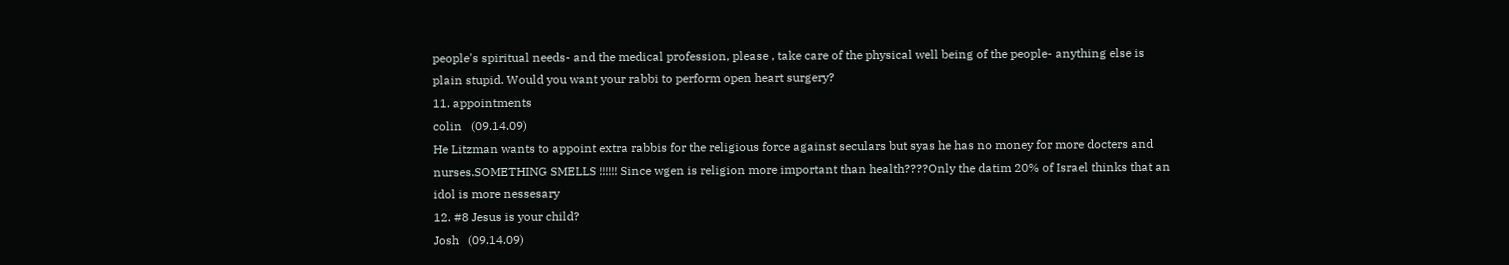people's spiritual needs- and the medical profession, please , take care of the physical well being of the people- anything else is plain stupid. Would you want your rabbi to perform open heart surgery?
11. appointments
colin   (09.14.09)
He Litzman wants to appoint extra rabbis for the religious force against seculars but syas he has no money for more docters and nurses.SOMETHING SMELLS !!!!!! Since wgen is religion more important than health????Only the datim 20% of Israel thinks that an idol is more nessesary
12. #8 Jesus is your child?
Josh   (09.14.09)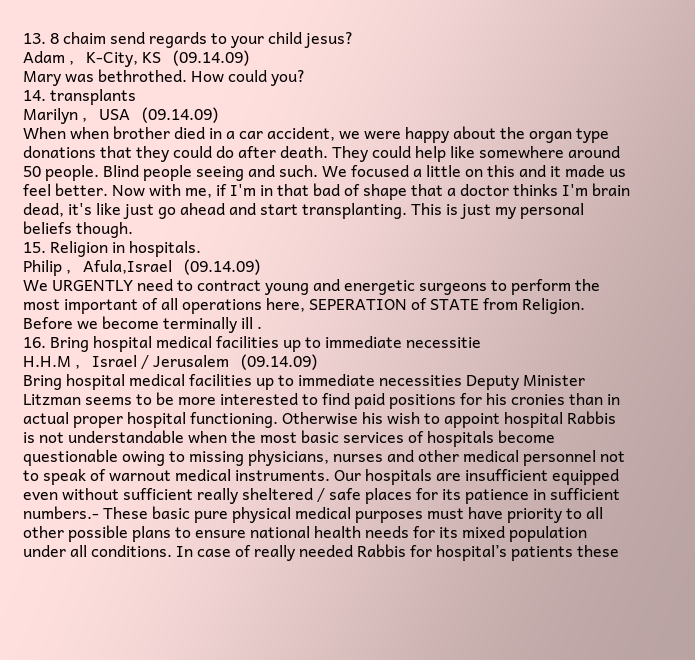13. 8 chaim send regards to your child jesus?
Adam ,   K-City, KS   (09.14.09)
Mary was bethrothed. How could you?
14. transplants
Marilyn ,   USA   (09.14.09)
When when brother died in a car accident, we were happy about the organ type donations that they could do after death. They could help like somewhere around 50 people. Blind people seeing and such. We focused a little on this and it made us feel better. Now with me, if I'm in that bad of shape that a doctor thinks I'm brain dead, it's like just go ahead and start transplanting. This is just my personal beliefs though.
15. Religion in hospitals.
Philip ,   Afula,Israel   (09.14.09)
We URGENTLY need to contract young and energetic surgeons to perform the most important of all operations here, SEPERATION of STATE from Religion. Before we become terminally ill .
16. Bring hospital medical facilities up to immediate necessitie
H.H.M ,   Israel / Jerusalem   (09.14.09)
Bring hospital medical facilities up to immediate necessities Deputy Minister Litzman seems to be more interested to find paid positions for his cronies than in actual proper hospital functioning. Otherwise his wish to appoint hospital Rabbis is not understandable when the most basic services of hospitals become questionable owing to missing physicians, nurses and other medical personnel not to speak of warnout medical instruments. Our hospitals are insufficient equipped even without sufficient really sheltered / safe places for its patience in sufficient numbers.- These basic pure physical medical purposes must have priority to all other possible plans to ensure national health needs for its mixed population under all conditions. In case of really needed Rabbis for hospital’s patients these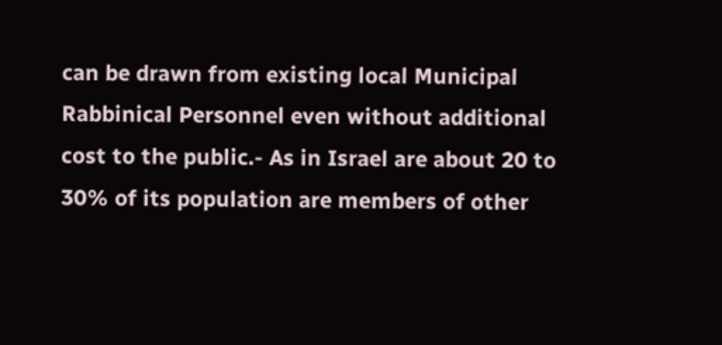can be drawn from existing local Municipal Rabbinical Personnel even without additional cost to the public.- As in Israel are about 20 to 30% of its population are members of other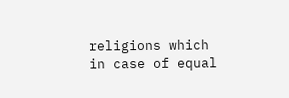religions which in case of equal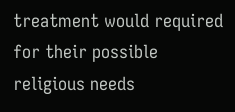treatment would required for their possible religious needs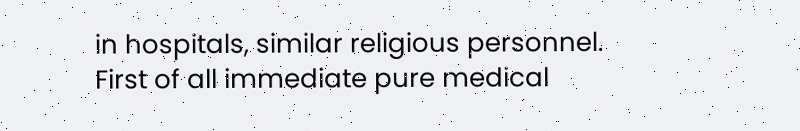in hospitals, similar religious personnel. First of all immediate pure medical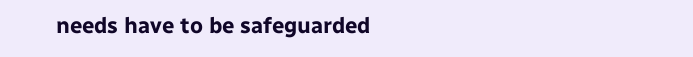needs have to be safeguarded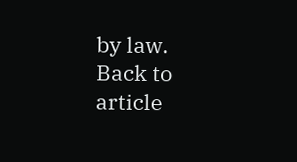by law.
Back to article